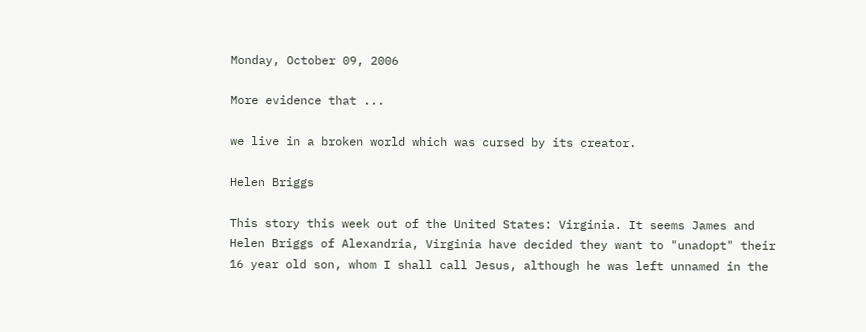Monday, October 09, 2006

More evidence that ...

we live in a broken world which was cursed by its creator.

Helen Briggs

This story this week out of the United States: Virginia. It seems James and Helen Briggs of Alexandria, Virginia have decided they want to "unadopt" their 16 year old son, whom I shall call Jesus, although he was left unnamed in the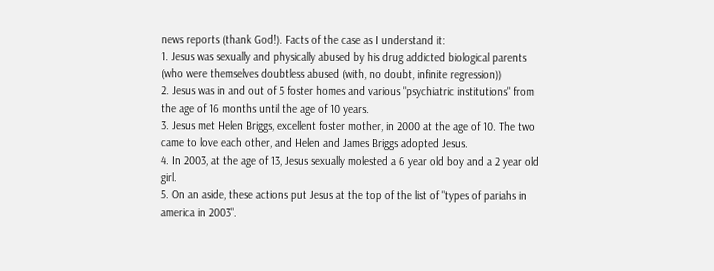news reports (thank God!). Facts of the case as I understand it:
1. Jesus was sexually and physically abused by his drug addicted biological parents (who were themselves doubtless abused (with, no doubt, infinite regression))
2. Jesus was in and out of 5 foster homes and various "psychiatric institutions" from the age of 16 months until the age of 10 years.
3. Jesus met Helen Briggs, excellent foster mother, in 2000 at the age of 10. The two came to love each other, and Helen and James Briggs adopted Jesus.
4. In 2003, at the age of 13, Jesus sexually molested a 6 year old boy and a 2 year old girl.
5. On an aside, these actions put Jesus at the top of the list of "types of pariahs in america in 2003".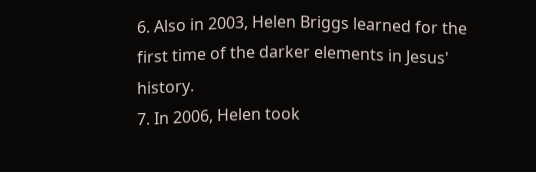6. Also in 2003, Helen Briggs learned for the first time of the darker elements in Jesus' history.
7. In 2006, Helen took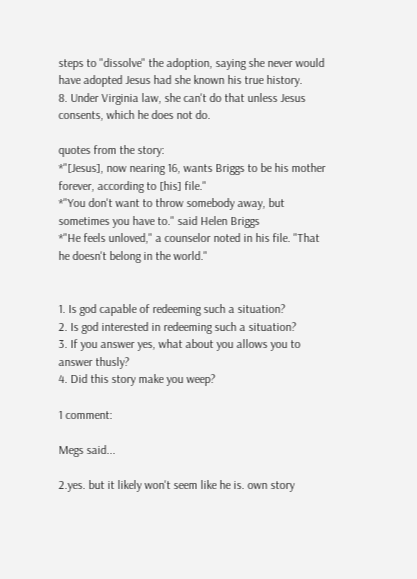steps to "dissolve" the adoption, saying she never would have adopted Jesus had she known his true history.
8. Under Virginia law, she can't do that unless Jesus consents, which he does not do.

quotes from the story:
*"[Jesus], now nearing 16, wants Briggs to be his mother forever, according to [his] file."
*"You don't want to throw somebody away, but sometimes you have to." said Helen Briggs
*"He feels unloved," a counselor noted in his file. "That he doesn't belong in the world."


1. Is god capable of redeeming such a situation?
2. Is god interested in redeeming such a situation?
3. If you answer yes, what about you allows you to answer thusly?
4. Did this story make you weep?

1 comment:

Megs said...

2.yes. but it likely won't seem like he is. own story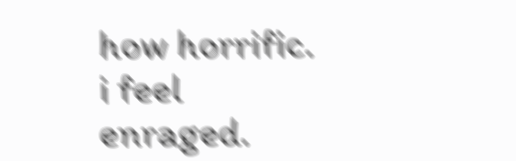how horrific. i feel enraged.